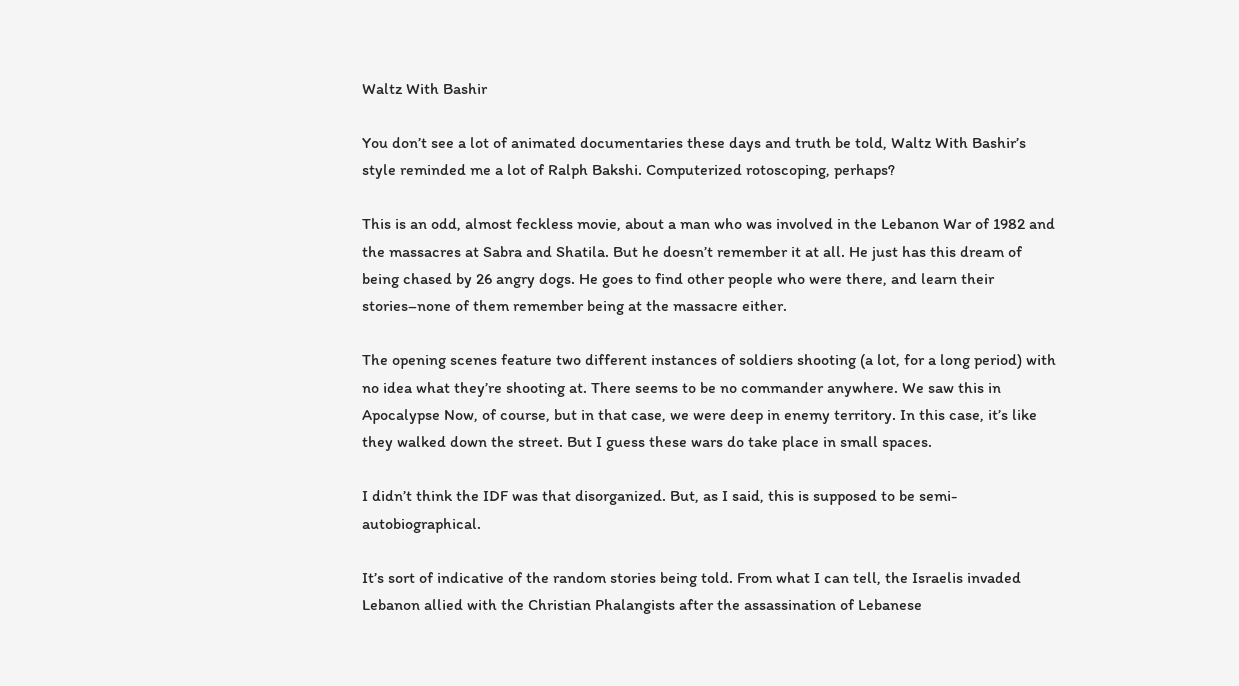Waltz With Bashir

You don’t see a lot of animated documentaries these days and truth be told, Waltz With Bashir’s style reminded me a lot of Ralph Bakshi. Computerized rotoscoping, perhaps?

This is an odd, almost feckless movie, about a man who was involved in the Lebanon War of 1982 and the massacres at Sabra and Shatila. But he doesn’t remember it at all. He just has this dream of being chased by 26 angry dogs. He goes to find other people who were there, and learn their stories–none of them remember being at the massacre either.

The opening scenes feature two different instances of soldiers shooting (a lot, for a long period) with no idea what they’re shooting at. There seems to be no commander anywhere. We saw this in Apocalypse Now, of course, but in that case, we were deep in enemy territory. In this case, it’s like they walked down the street. But I guess these wars do take place in small spaces.

I didn’t think the IDF was that disorganized. But, as I said, this is supposed to be semi-autobiographical.

It’s sort of indicative of the random stories being told. From what I can tell, the Israelis invaded Lebanon allied with the Christian Phalangists after the assassination of Lebanese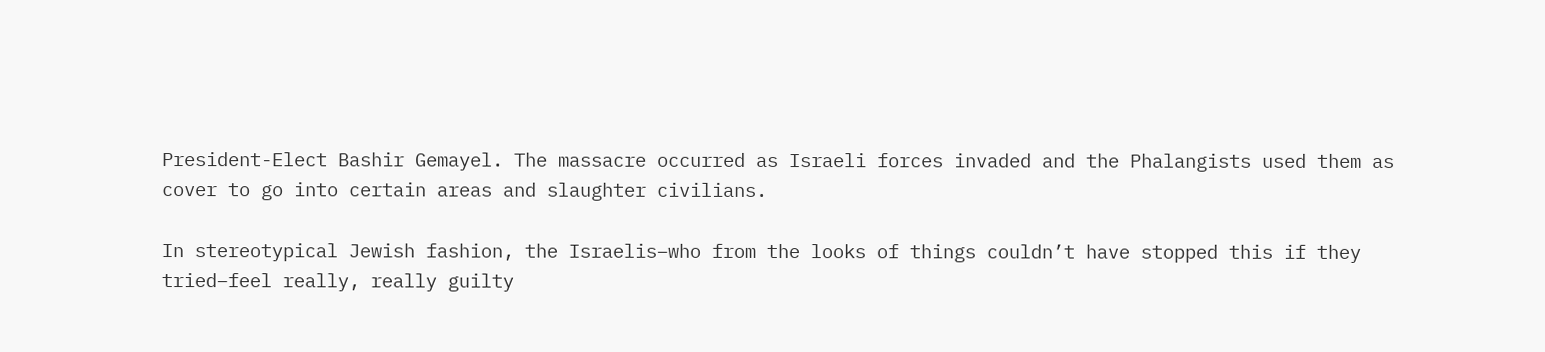President-Elect Bashir Gemayel. The massacre occurred as Israeli forces invaded and the Phalangists used them as cover to go into certain areas and slaughter civilians.

In stereotypical Jewish fashion, the Israelis–who from the looks of things couldn’t have stopped this if they tried–feel really, really guilty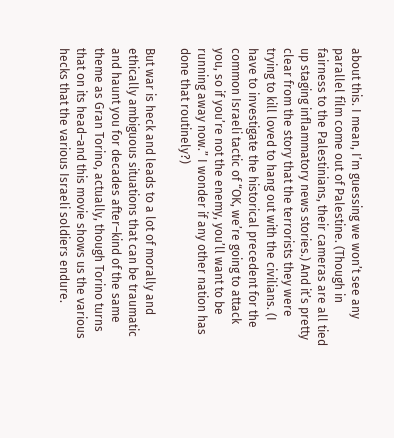about this. I mean, I’m guessing we won’t see any parallel film come out of Palestine. (Though in fairness to the Palestinians, their cameras are all tied up staging inflammatory news stories.) And it’s pretty clear from the story that the terrorists they were trying to kill loved to hang out with the civilians. (I have to investigate the historical precedent for the common Israeli tactic of “OK, we’re going to attack you, so if you’re not the enemy, you’ll want to be running away now.” I wonder if any other nation has done that routinely?)

But war is heck and leads to a lot of morally and ethically ambiguous situations that can be traumatic and haunt you for decades after–kind of the same theme as Gran Torino, actually, though Torino turns that on its head–and this movie shows us the various hecks that the various Israeli soldiers endure.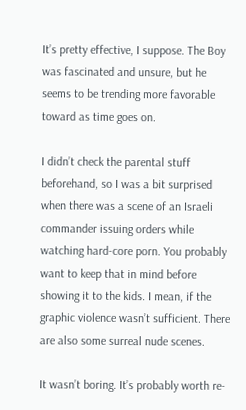It’s pretty effective, I suppose. The Boy was fascinated and unsure, but he seems to be trending more favorable toward as time goes on.

I didn’t check the parental stuff beforehand, so I was a bit surprised when there was a scene of an Israeli commander issuing orders while watching hard-core porn. You probably want to keep that in mind before showing it to the kids. I mean, if the graphic violence wasn’t sufficient. There are also some surreal nude scenes.

It wasn’t boring. It’s probably worth re-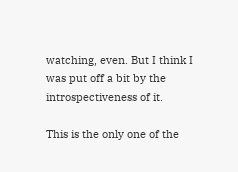watching, even. But I think I was put off a bit by the introspectiveness of it.

This is the only one of the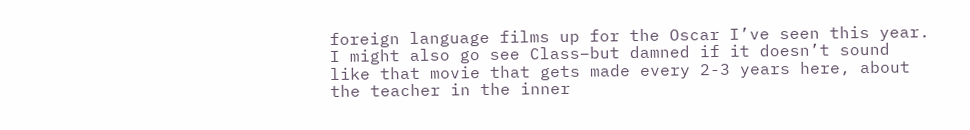foreign language films up for the Oscar I’ve seen this year. I might also go see Class–but damned if it doesn’t sound like that movie that gets made every 2-3 years here, about the teacher in the inner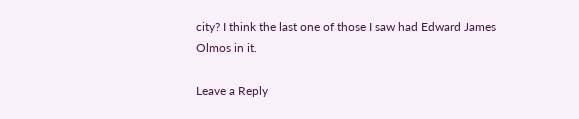city? I think the last one of those I saw had Edward James Olmos in it.

Leave a Reply